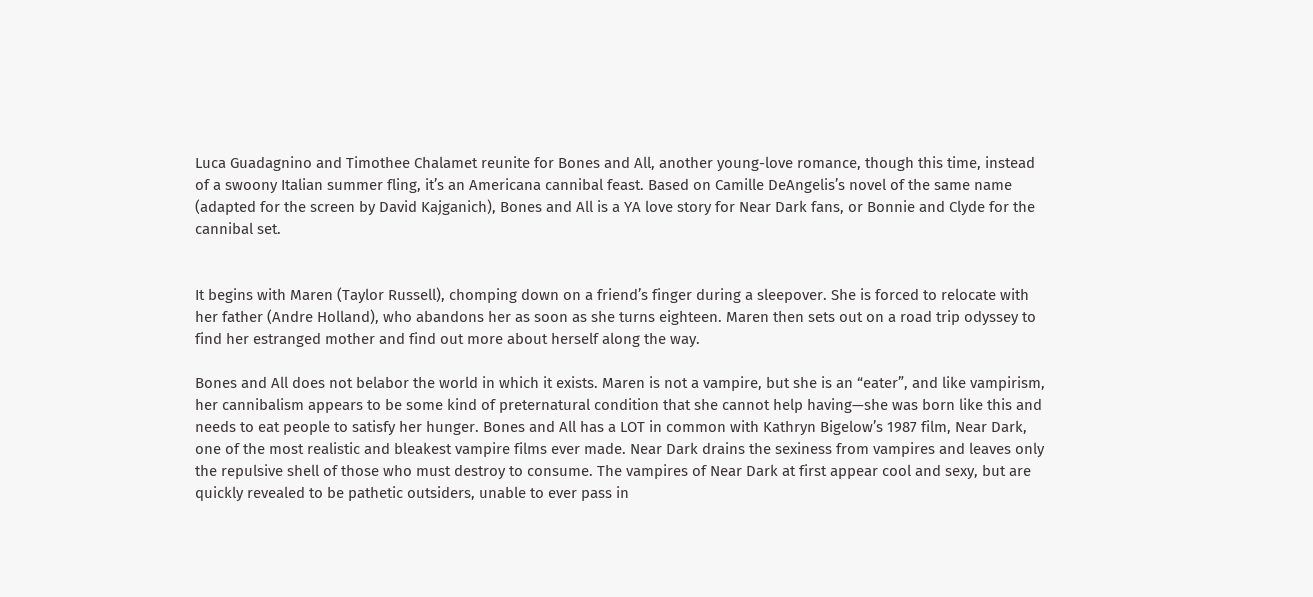Luca Guadagnino and Timothee Chalamet reunite for Bones and All, another young-love romance, though this time, instead of a swoony Italian summer fling, it’s an Americana cannibal feast. Based on Camille DeAngelis’s novel of the same name (adapted for the screen by David Kajganich), Bones and All is a YA love story for Near Dark fans, or Bonnie and Clyde for the cannibal set.


It begins with Maren (Taylor Russell), chomping down on a friend’s finger during a sleepover. She is forced to relocate with her father (Andre Holland), who abandons her as soon as she turns eighteen. Maren then sets out on a road trip odyssey to find her estranged mother and find out more about herself along the way.

Bones and All does not belabor the world in which it exists. Maren is not a vampire, but she is an “eater”, and like vampirism, her cannibalism appears to be some kind of preternatural condition that she cannot help having—she was born like this and needs to eat people to satisfy her hunger. Bones and All has a LOT in common with Kathryn Bigelow’s 1987 film, Near Dark, one of the most realistic and bleakest vampire films ever made. Near Dark drains the sexiness from vampires and leaves only the repulsive shell of those who must destroy to consume. The vampires of Near Dark at first appear cool and sexy, but are quickly revealed to be pathetic outsiders, unable to ever pass in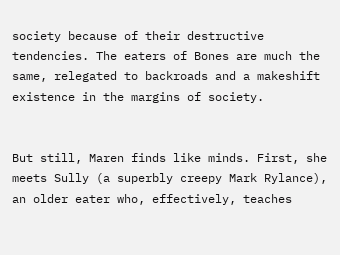society because of their destructive tendencies. The eaters of Bones are much the same, relegated to backroads and a makeshift existence in the margins of society.


But still, Maren finds like minds. First, she meets Sully (a superbly creepy Mark Rylance), an older eater who, effectively, teaches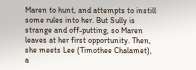Maren to hunt, and attempts to instill some rules into her. But Sully is strange and off-putting, so Maren leaves at her first opportunity. Then, she meets Lee (Timothee Chalamet), a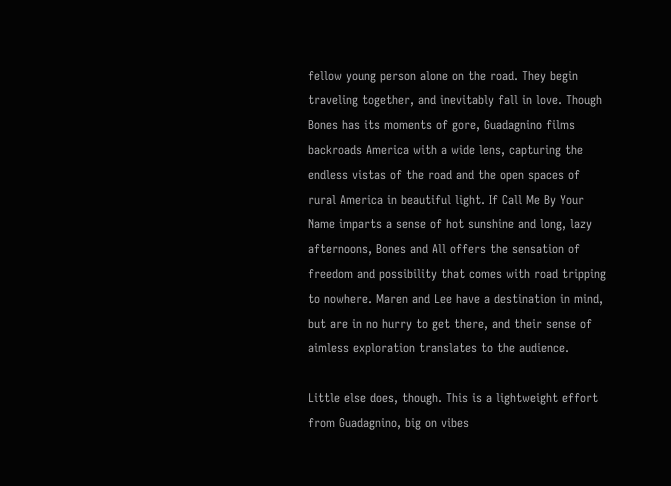fellow young person alone on the road. They begin traveling together, and inevitably fall in love. Though Bones has its moments of gore, Guadagnino films backroads America with a wide lens, capturing the endless vistas of the road and the open spaces of rural America in beautiful light. If Call Me By Your Name imparts a sense of hot sunshine and long, lazy afternoons, Bones and All offers the sensation of freedom and possibility that comes with road tripping to nowhere. Maren and Lee have a destination in mind, but are in no hurry to get there, and their sense of aimless exploration translates to the audience.

Little else does, though. This is a lightweight effort from Guadagnino, big on vibes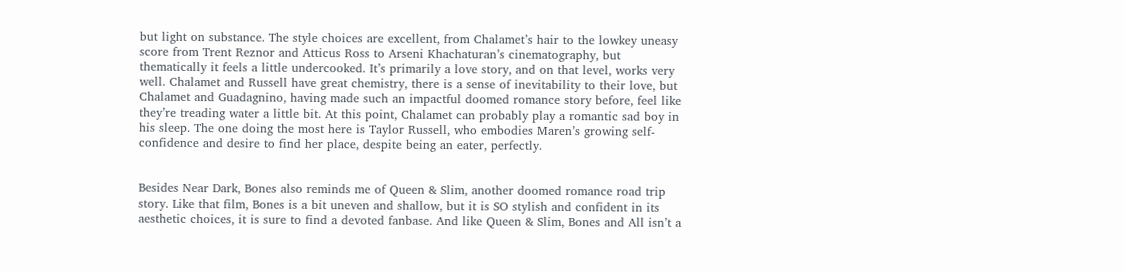but light on substance. The style choices are excellent, from Chalamet’s hair to the lowkey uneasy score from Trent Reznor and Atticus Ross to Arseni Khachaturan’s cinematography, but thematically it feels a little undercooked. It’s primarily a love story, and on that level, works very well. Chalamet and Russell have great chemistry, there is a sense of inevitability to their love, but Chalamet and Guadagnino, having made such an impactful doomed romance story before, feel like they’re treading water a little bit. At this point, Chalamet can probably play a romantic sad boy in his sleep. The one doing the most here is Taylor Russell, who embodies Maren’s growing self-confidence and desire to find her place, despite being an eater, perfectly.


Besides Near Dark, Bones also reminds me of Queen & Slim, another doomed romance road trip story. Like that film, Bones is a bit uneven and shallow, but it is SO stylish and confident in its aesthetic choices, it is sure to find a devoted fanbase. And like Queen & Slim, Bones and All isn’t a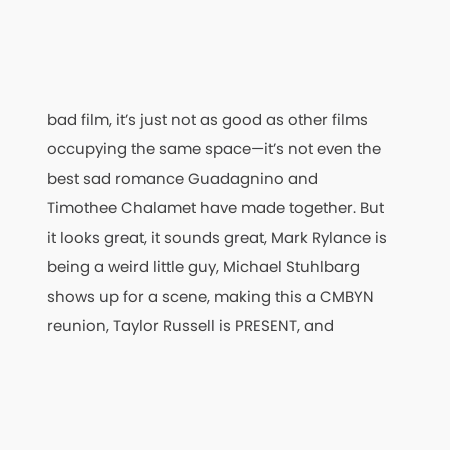bad film, it’s just not as good as other films occupying the same space—it’s not even the best sad romance Guadagnino and Timothee Chalamet have made together. But it looks great, it sounds great, Mark Rylance is being a weird little guy, Michael Stuhlbarg shows up for a scene, making this a CMBYN reunion, Taylor Russell is PRESENT, and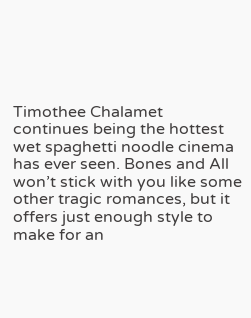Timothee Chalamet continues being the hottest wet spaghetti noodle cinema has ever seen. Bones and All won’t stick with you like some other tragic romances, but it offers just enough style to make for an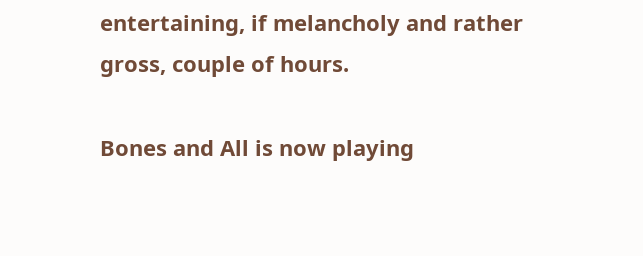entertaining, if melancholy and rather gross, couple of hours.

Bones and All is now playing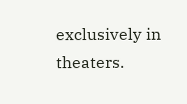exclusively in theaters.